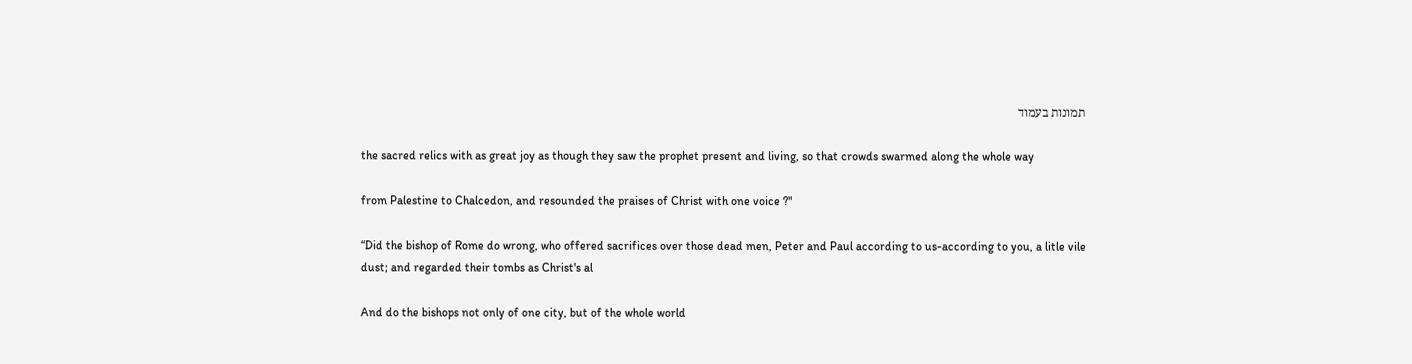תמונות בעמוד

the sacred relics with as great joy as though they saw the prophet present and living, so that crowds swarmed along the whole way

from Palestine to Chalcedon, and resounded the praises of Christ with one voice ?"

“Did the bishop of Rome do wrong, who offered sacrifices over those dead men, Peter and Paul according to us-according to you, a litle vile dust; and regarded their tombs as Christ's al

And do the bishops not only of one city, but of the whole world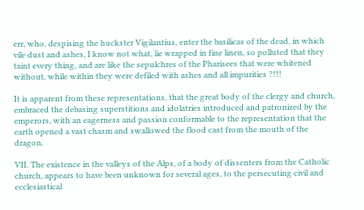err, who, despising the huckster Vigilantius, enter the basilicas of the dead, in which vile dust and ashes, I know not what, lie wrapped in fine linen, so polluted that they taint every thing, and are like the sepulchres of the Pharisees that were whitened without, while within they were defiled with ashes and all impurities ?!!!

It is apparent from these representations, that the great body of the clergy and church, embraced the debasing superstitions and idolatries introduced and patronized by the emperors, with an eagerness and passion conformable to the representation that the earth opened a vast chasm and swallowed the flood cast from the mouth of the dragon.

VII. The existence in the valleys of the Alps, of a body of dissenters from the Catholic church, appears to have been unknown for several ages, to the persecuting civil and ecclesiastical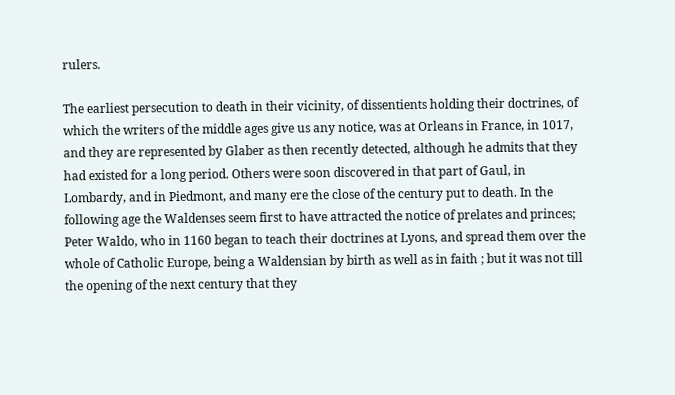rulers.

The earliest persecution to death in their vicinity, of dissentients holding their doctrines, of which the writers of the middle ages give us any notice, was at Orleans in France, in 1017, and they are represented by Glaber as then recently detected, although he admits that they had existed for a long period. Others were soon discovered in that part of Gaul, in Lombardy, and in Piedmont, and many ere the close of the century put to death. In the following age the Waldenses seem first to have attracted the notice of prelates and princes; Peter Waldo, who in 1160 began to teach their doctrines at Lyons, and spread them over the whole of Catholic Europe, being a Waldensian by birth as well as in faith ; but it was not till the opening of the next century that they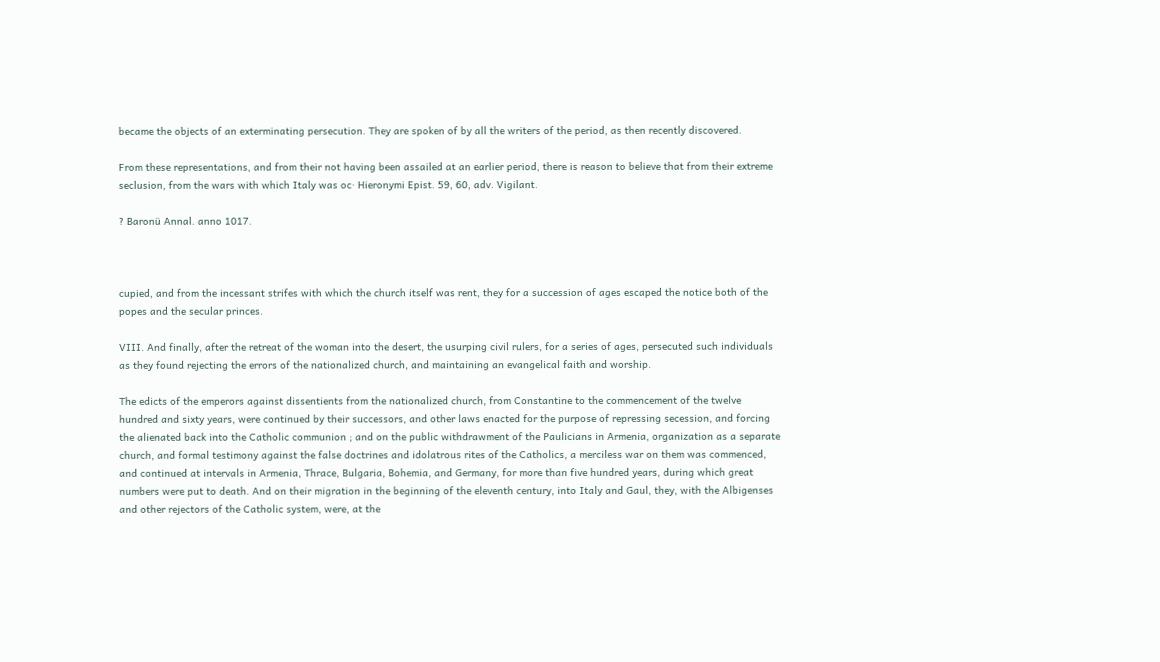became the objects of an exterminating persecution. They are spoken of by all the writers of the period, as then recently discovered.

From these representations, and from their not having been assailed at an earlier period, there is reason to believe that from their extreme seclusion, from the wars with which Italy was oc· Hieronymi Epist. 59, 60, adv. Vigilant.

? Baronü Annal. anno 1017.



cupied, and from the incessant strifes with which the church itself was rent, they for a succession of ages escaped the notice both of the popes and the secular princes.

VIII. And finally, after the retreat of the woman into the desert, the usurping civil rulers, for a series of ages, persecuted such individuals as they found rejecting the errors of the nationalized church, and maintaining an evangelical faith and worship.

The edicts of the emperors against dissentients from the nationalized church, from Constantine to the commencement of the twelve hundred and sixty years, were continued by their successors, and other laws enacted for the purpose of repressing secession, and forcing the alienated back into the Catholic communion ; and on the public withdrawment of the Paulicians in Armenia, organization as a separate church, and formal testimony against the false doctrines and idolatrous rites of the Catholics, a merciless war on them was commenced, and continued at intervals in Armenia, Thrace, Bulgaria, Bohemia, and Germany, for more than five hundred years, during which great numbers were put to death. And on their migration in the beginning of the eleventh century, into Italy and Gaul, they, with the Albigenses and other rejectors of the Catholic system, were, at the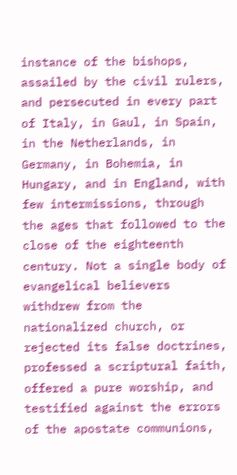instance of the bishops, assailed by the civil rulers, and persecuted in every part of Italy, in Gaul, in Spain, in the Netherlands, in Germany, in Bohemia, in Hungary, and in England, with few intermissions, through the ages that followed to the close of the eighteenth century. Not a single body of evangelical believers withdrew from the nationalized church, or rejected its false doctrines, professed a scriptural faith, offered a pure worship, and testified against the errors of the apostate communions,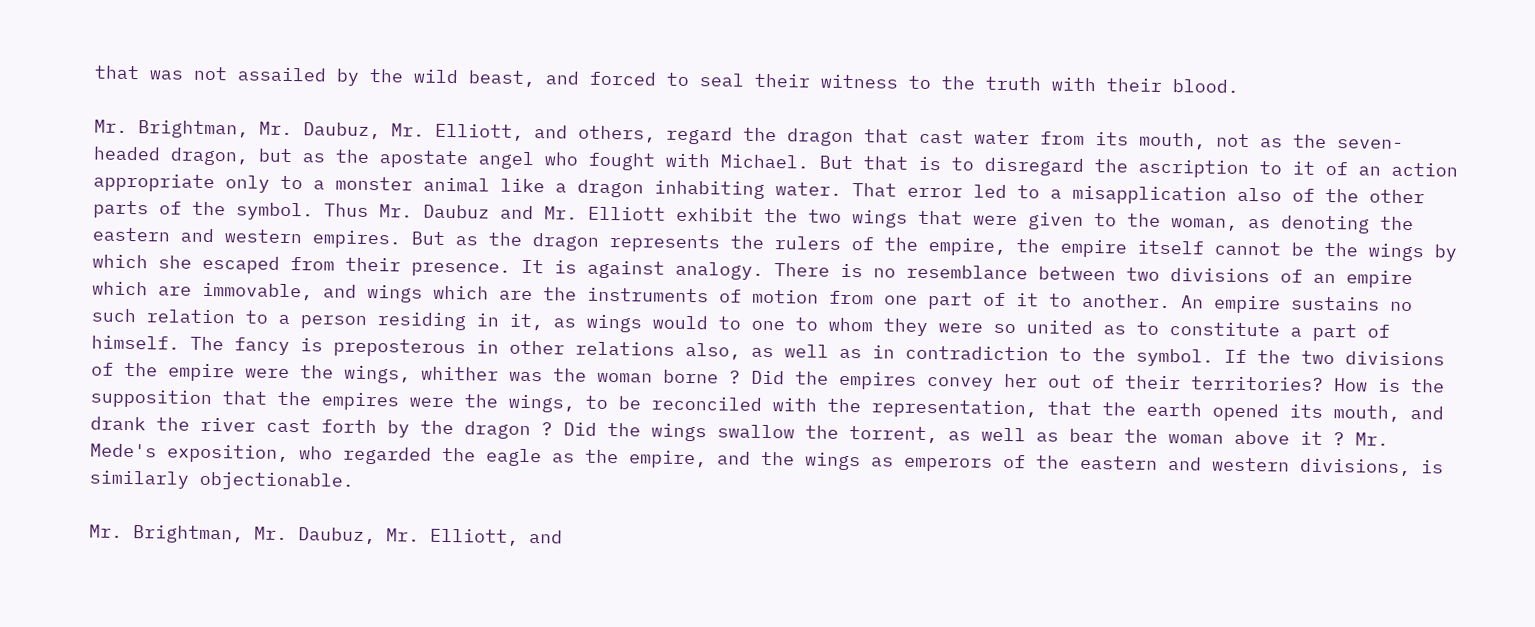that was not assailed by the wild beast, and forced to seal their witness to the truth with their blood.

Mr. Brightman, Mr. Daubuz, Mr. Elliott, and others, regard the dragon that cast water from its mouth, not as the seven-headed dragon, but as the apostate angel who fought with Michael. But that is to disregard the ascription to it of an action appropriate only to a monster animal like a dragon inhabiting water. That error led to a misapplication also of the other parts of the symbol. Thus Mr. Daubuz and Mr. Elliott exhibit the two wings that were given to the woman, as denoting the eastern and western empires. But as the dragon represents the rulers of the empire, the empire itself cannot be the wings by which she escaped from their presence. It is against analogy. There is no resemblance between two divisions of an empire which are immovable, and wings which are the instruments of motion from one part of it to another. An empire sustains no such relation to a person residing in it, as wings would to one to whom they were so united as to constitute a part of himself. The fancy is preposterous in other relations also, as well as in contradiction to the symbol. If the two divisions of the empire were the wings, whither was the woman borne ? Did the empires convey her out of their territories? How is the supposition that the empires were the wings, to be reconciled with the representation, that the earth opened its mouth, and drank the river cast forth by the dragon ? Did the wings swallow the torrent, as well as bear the woman above it ? Mr. Mede's exposition, who regarded the eagle as the empire, and the wings as emperors of the eastern and western divisions, is similarly objectionable.

Mr. Brightman, Mr. Daubuz, Mr. Elliott, and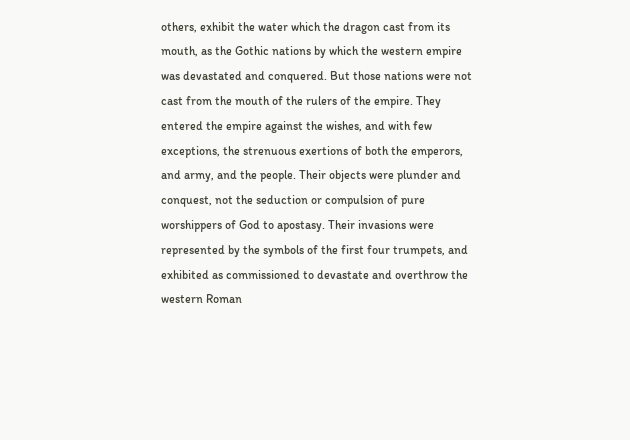others, exhibit the water which the dragon cast from its mouth, as the Gothic nations by which the western empire was devastated and conquered. But those nations were not cast from the mouth of the rulers of the empire. They entered the empire against the wishes, and with few exceptions, the strenuous exertions of both the emperors, and army, and the people. Their objects were plunder and conquest, not the seduction or compulsion of pure worshippers of God to apostasy. Their invasions were represented by the symbols of the first four trumpets, and exhibited as commissioned to devastate and overthrow the western Roman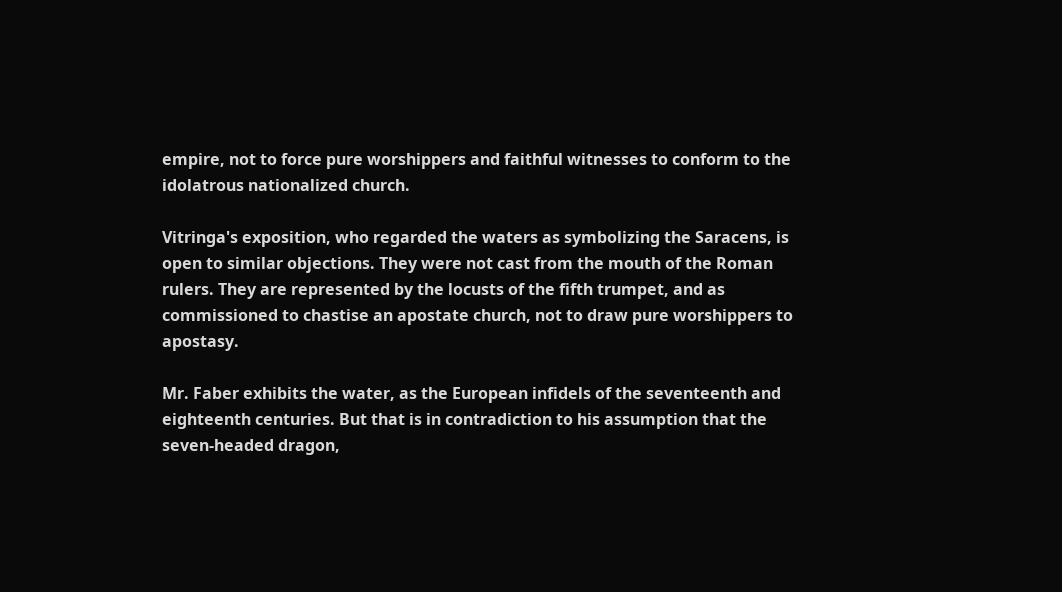empire, not to force pure worshippers and faithful witnesses to conform to the idolatrous nationalized church.

Vitringa's exposition, who regarded the waters as symbolizing the Saracens, is open to similar objections. They were not cast from the mouth of the Roman rulers. They are represented by the locusts of the fifth trumpet, and as commissioned to chastise an apostate church, not to draw pure worshippers to apostasy.

Mr. Faber exhibits the water, as the European infidels of the seventeenth and eighteenth centuries. But that is in contradiction to his assumption that the seven-headed dragon,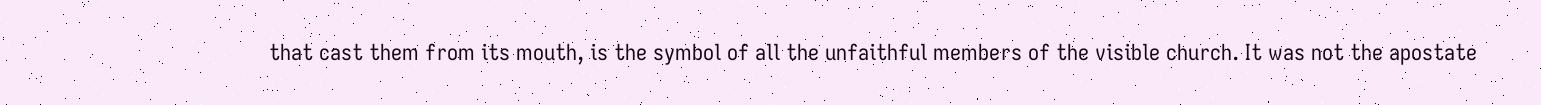that cast them from its mouth, is the symbol of all the unfaithful members of the visible church. It was not the apostate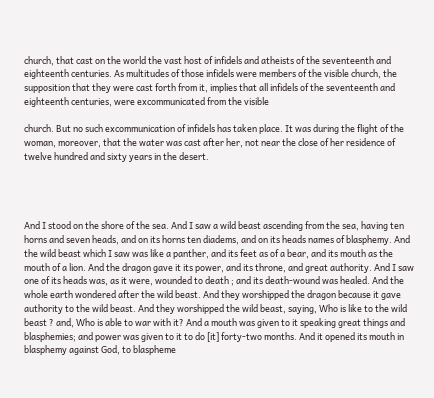church, that cast on the world the vast host of infidels and atheists of the seventeenth and eighteenth centuries. As multitudes of those infidels were members of the visible church, the supposition that they were cast forth from it, implies that all infidels of the seventeenth and eighteenth centuries, were excommunicated from the visible

church. But no such excommunication of infidels has taken place. It was during the flight of the woman, moreover, that the water was cast after her, not near the close of her residence of twelve hundred and sixty years in the desert.




And I stood on the shore of the sea. And I saw a wild beast ascending from the sea, having ten horns and seven heads, and on its horns ten diadems, and on its heads names of blasphemy. And the wild beast which I saw was like a panther, and its feet as of a bear, and its mouth as the mouth of a lion. And the dragon gave it its power, and its throne, and great authority. And I saw one of its heads was, as it were, wounded to death ; and its death-wound was healed. And the whole earth wondered after the wild beast. And they worshipped the dragon because it gave authority to the wild beast. And they worshipped the wild beast, saying, Who is like to the wild beast ? and, Who is able to war with it? And a mouth was given to it speaking great things and blasphemies; and power was given to it to do [it] forty-two months. And it opened its mouth in blasphemy against God, to blaspheme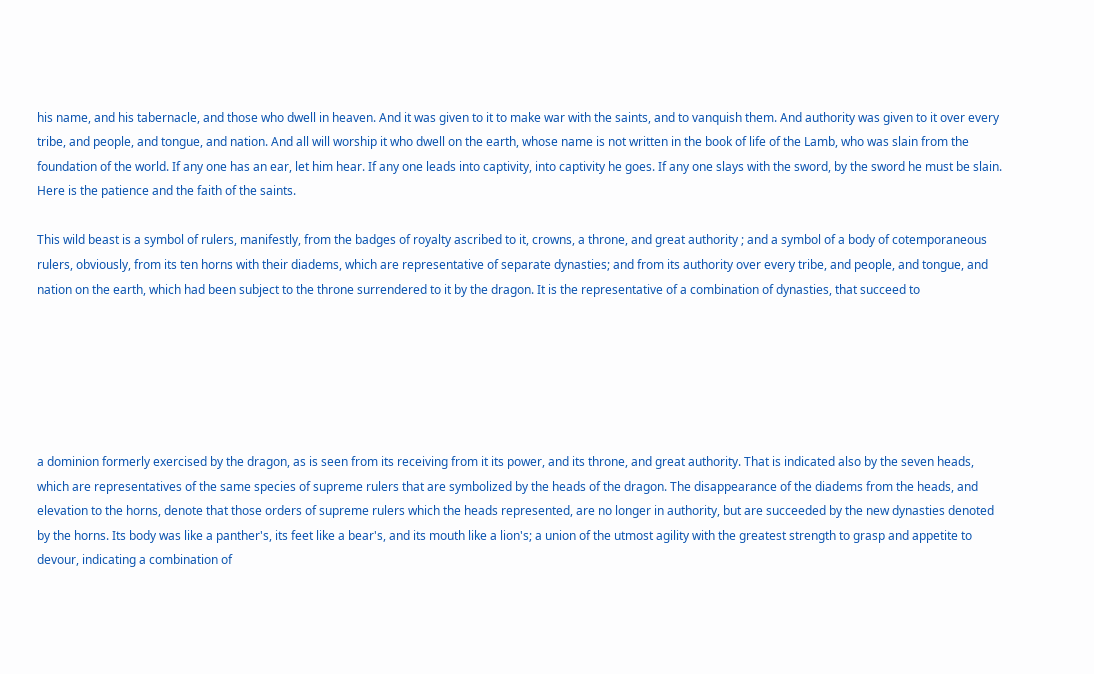his name, and his tabernacle, and those who dwell in heaven. And it was given to it to make war with the saints, and to vanquish them. And authority was given to it over every tribe, and people, and tongue, and nation. And all will worship it who dwell on the earth, whose name is not written in the book of life of the Lamb, who was slain from the foundation of the world. If any one has an ear, let him hear. If any one leads into captivity, into captivity he goes. If any one slays with the sword, by the sword he must be slain. Here is the patience and the faith of the saints.

This wild beast is a symbol of rulers, manifestly, from the badges of royalty ascribed to it, crowns, a throne, and great authority ; and a symbol of a body of cotemporaneous rulers, obviously, from its ten horns with their diadems, which are representative of separate dynasties; and from its authority over every tribe, and people, and tongue, and nation on the earth, which had been subject to the throne surrendered to it by the dragon. It is the representative of a combination of dynasties, that succeed to






a dominion formerly exercised by the dragon, as is seen from its receiving from it its power, and its throne, and great authority. That is indicated also by the seven heads, which are representatives of the same species of supreme rulers that are symbolized by the heads of the dragon. The disappearance of the diadems from the heads, and elevation to the horns, denote that those orders of supreme rulers which the heads represented, are no longer in authority, but are succeeded by the new dynasties denoted by the horns. Its body was like a panther's, its feet like a bear's, and its mouth like a lion's; a union of the utmost agility with the greatest strength to grasp and appetite to devour, indicating a combination of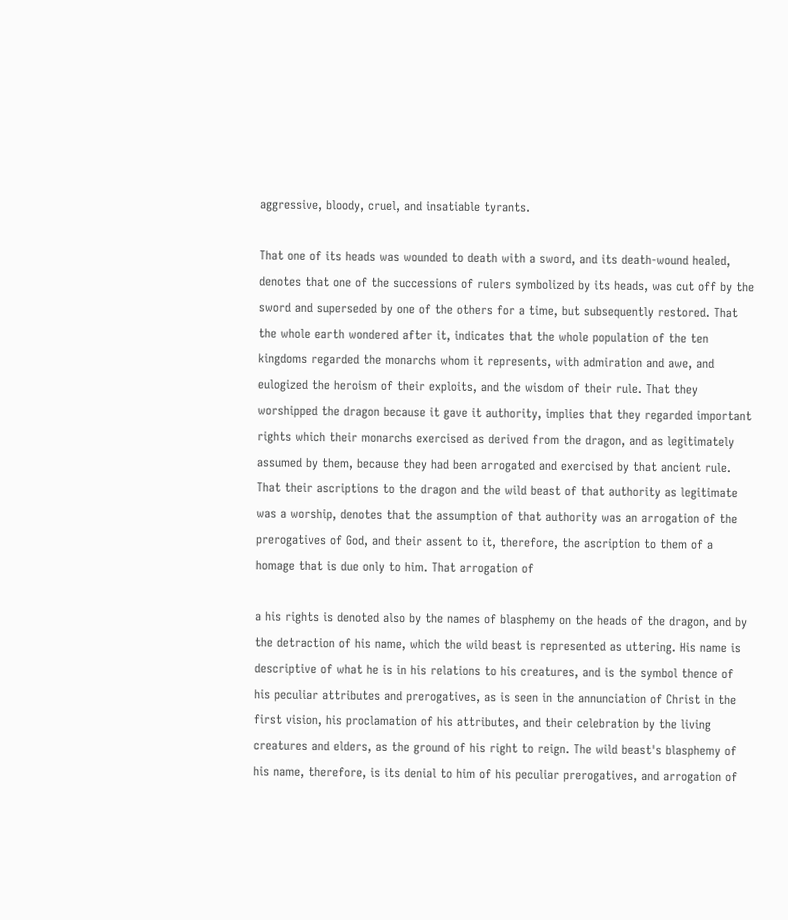aggressive, bloody, cruel, and insatiable tyrants.

That one of its heads was wounded to death with a sword, and its death-wound healed, denotes that one of the successions of rulers symbolized by its heads, was cut off by the sword and superseded by one of the others for a time, but subsequently restored. That the whole earth wondered after it, indicates that the whole population of the ten kingdoms regarded the monarchs whom it represents, with admiration and awe, and eulogized the heroism of their exploits, and the wisdom of their rule. That they worshipped the dragon because it gave it authority, implies that they regarded important rights which their monarchs exercised as derived from the dragon, and as legitimately assumed by them, because they had been arrogated and exercised by that ancient rule. That their ascriptions to the dragon and the wild beast of that authority as legitimate was a worship, denotes that the assumption of that authority was an arrogation of the prerogatives of God, and their assent to it, therefore, the ascription to them of a homage that is due only to him. That arrogation of

a his rights is denoted also by the names of blasphemy on the heads of the dragon, and by the detraction of his name, which the wild beast is represented as uttering. His name is descriptive of what he is in his relations to his creatures, and is the symbol thence of his peculiar attributes and prerogatives, as is seen in the annunciation of Christ in the first vision, his proclamation of his attributes, and their celebration by the living creatures and elders, as the ground of his right to reign. The wild beast's blasphemy of his name, therefore, is its denial to him of his peculiar prerogatives, and arrogation of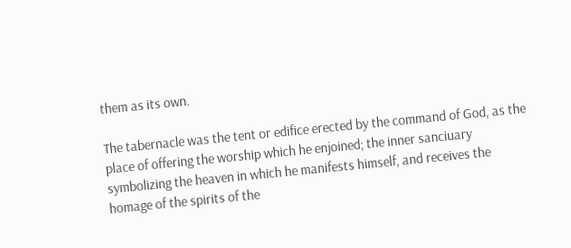them as its own.

The tabernacle was the tent or edifice erected by the command of God, as the place of offering the worship which he enjoined; the inner sanciuary symbolizing the heaven in which he manifests himself, and receives the homage of the spirits of the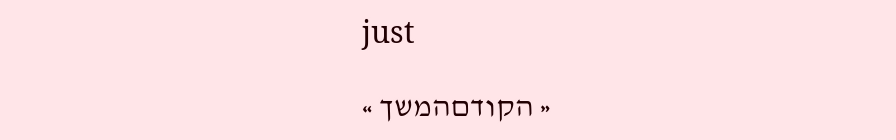just

« הקודםהמשך »